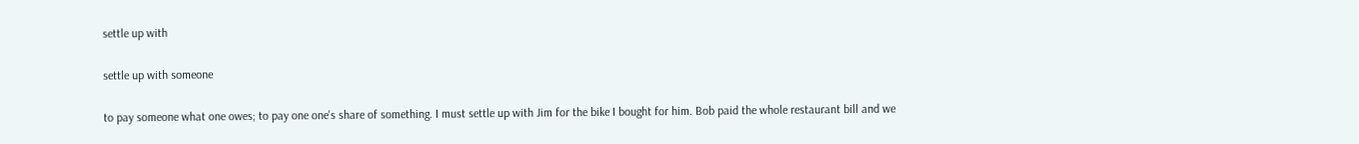settle up with

settle up with someone

to pay someone what one owes; to pay one one's share of something. I must settle up with Jim for the bike I bought for him. Bob paid the whole restaurant bill and we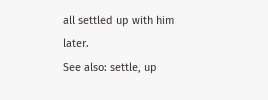all settled up with him later.
See also: settle, up